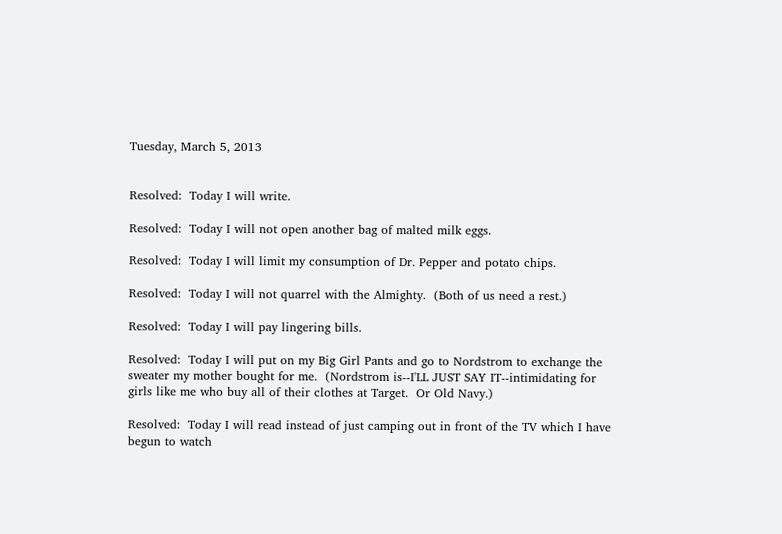Tuesday, March 5, 2013


Resolved:  Today I will write.

Resolved:  Today I will not open another bag of malted milk eggs.

Resolved:  Today I will limit my consumption of Dr. Pepper and potato chips.

Resolved:  Today I will not quarrel with the Almighty.  (Both of us need a rest.)

Resolved:  Today I will pay lingering bills.

Resolved:  Today I will put on my Big Girl Pants and go to Nordstrom to exchange the sweater my mother bought for me.  (Nordstrom is--I'LL JUST SAY IT--intimidating for girls like me who buy all of their clothes at Target.  Or Old Navy.)

Resolved:  Today I will read instead of just camping out in front of the TV which I have begun to watch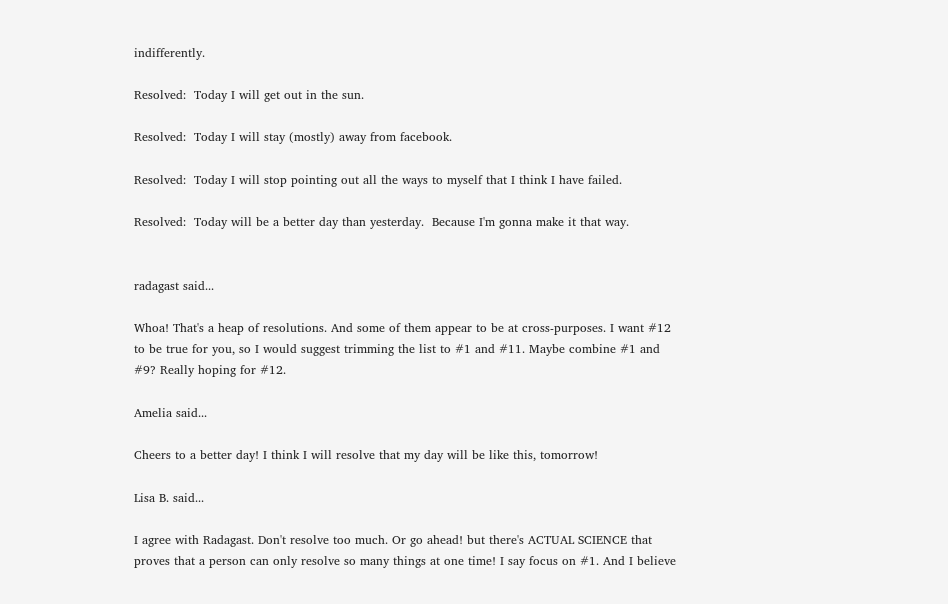indifferently.

Resolved:  Today I will get out in the sun.

Resolved:  Today I will stay (mostly) away from facebook.

Resolved:  Today I will stop pointing out all the ways to myself that I think I have failed.

Resolved:  Today will be a better day than yesterday.  Because I'm gonna make it that way.


radagast said...

Whoa! That's a heap of resolutions. And some of them appear to be at cross-purposes. I want #12 to be true for you, so I would suggest trimming the list to #1 and #11. Maybe combine #1 and #9? Really hoping for #12.

Amelia said...

Cheers to a better day! I think I will resolve that my day will be like this, tomorrow!

Lisa B. said...

I agree with Radagast. Don't resolve too much. Or go ahead! but there's ACTUAL SCIENCE that proves that a person can only resolve so many things at one time! I say focus on #1. And I believe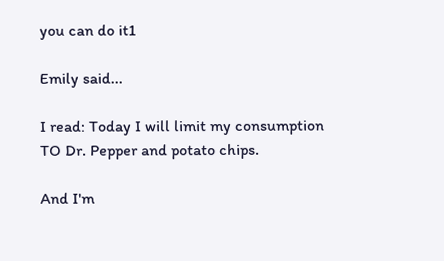you can do it1

Emily said...

I read: Today I will limit my consumption TO Dr. Pepper and potato chips.

And I'm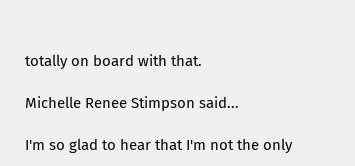totally on board with that.

Michelle Renee Stimpson said...

I'm so glad to hear that I'm not the only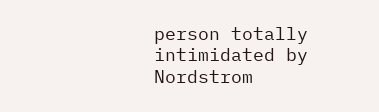person totally intimidated by Nordstrom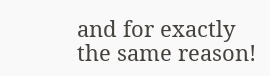and for exactly the same reason!